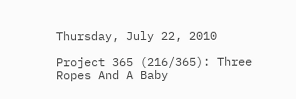Thursday, July 22, 2010

Project 365 (216/365): Three Ropes And A Baby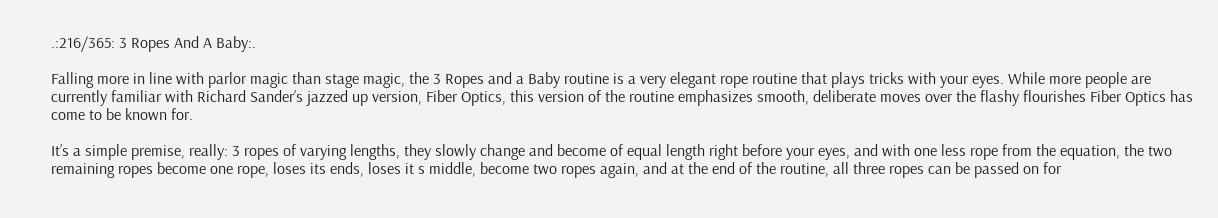.:216/365: 3 Ropes And A Baby:.

Falling more in line with parlor magic than stage magic, the 3 Ropes and a Baby routine is a very elegant rope routine that plays tricks with your eyes. While more people are currently familiar with Richard Sander’s jazzed up version, Fiber Optics, this version of the routine emphasizes smooth, deliberate moves over the flashy flourishes Fiber Optics has come to be known for.

It’s a simple premise, really: 3 ropes of varying lengths, they slowly change and become of equal length right before your eyes, and with one less rope from the equation, the two remaining ropes become one rope, loses its ends, loses it s middle, become two ropes again, and at the end of the routine, all three ropes can be passed on for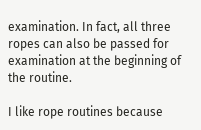examination. In fact, all three ropes can also be passed for examination at the beginning of the routine.

I like rope routines because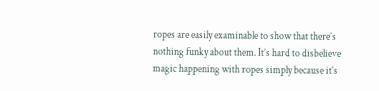ropes are easily examinable to show that there’s nothing funky about them. It’s hard to disbelieve magic happening with ropes simply because it’s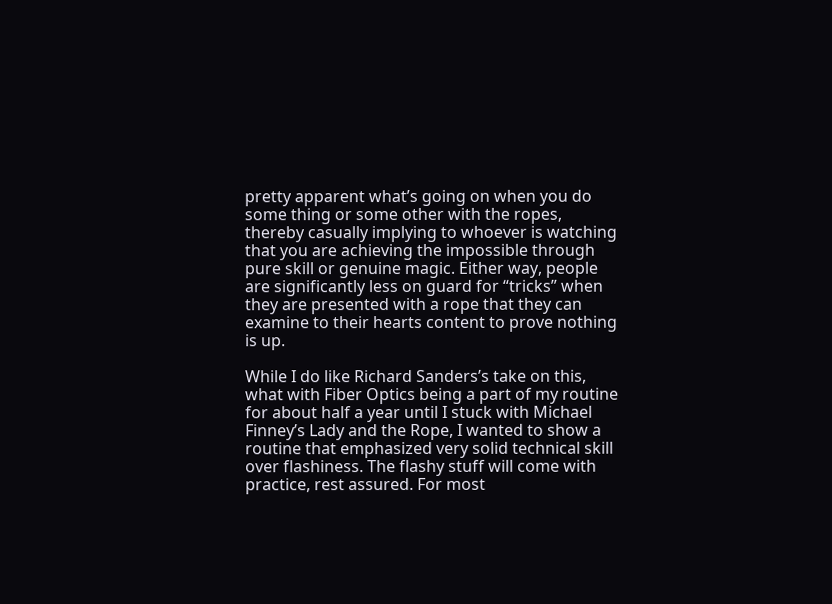pretty apparent what’s going on when you do some thing or some other with the ropes, thereby casually implying to whoever is watching that you are achieving the impossible through pure skill or genuine magic. Either way, people are significantly less on guard for “tricks” when they are presented with a rope that they can examine to their hearts content to prove nothing is up.

While I do like Richard Sanders’s take on this, what with Fiber Optics being a part of my routine for about half a year until I stuck with Michael Finney’s Lady and the Rope, I wanted to show a routine that emphasized very solid technical skill over flashiness. The flashy stuff will come with practice, rest assured. For most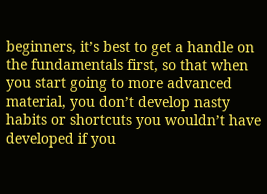beginners, it’s best to get a handle on the fundamentals first, so that when you start going to more advanced material, you don’t develop nasty habits or shortcuts you wouldn’t have developed if you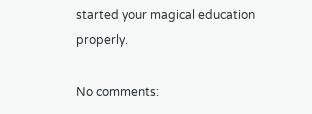started your magical education properly.

No comments: